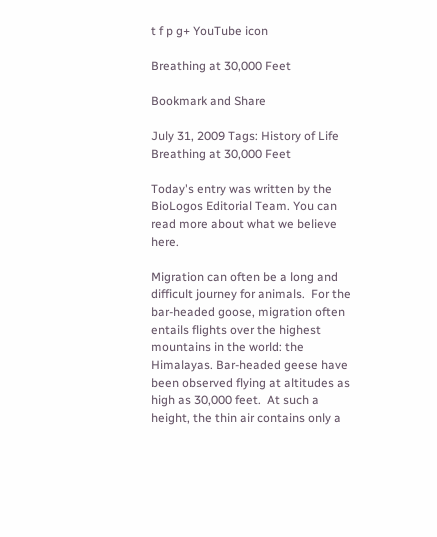t f p g+ YouTube icon

Breathing at 30,000 Feet

Bookmark and Share

July 31, 2009 Tags: History of Life
Breathing at 30,000 Feet

Today's entry was written by the BioLogos Editorial Team. You can read more about what we believe here.

Migration can often be a long and difficult journey for animals.  For the bar-headed goose, migration often entails flights over the highest mountains in the world: the Himalayas. Bar-headed geese have been observed flying at altitudes as high as 30,000 feet.  At such a height, the thin air contains only a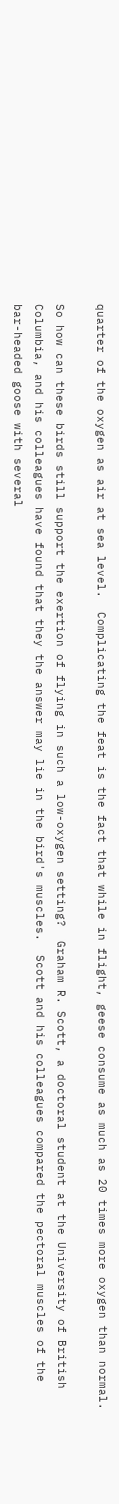quarter of the oxygen as air at sea level.  Complicating the feat is the fact that while in flight, geese consume as much as 20 times more oxygen than normal.

So how can these birds still support the exertion of flying in such a low-oxygen setting?  Graham R. Scott, a doctoral student at the University of British Columbia, and his colleagues have found that they the answer may lie in the bird's muscles.  Scott and his colleagues compared the pectoral muscles of the bar-headed goose with several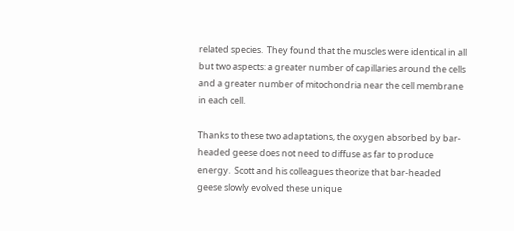related species.  They found that the muscles were identical in all but two aspects: a greater number of capillaries around the cells and a greater number of mitochondria near the cell membrane in each cell.

Thanks to these two adaptations, the oxygen absorbed by bar-headed geese does not need to diffuse as far to produce energy.  Scott and his colleagues theorize that bar-headed geese slowly evolved these unique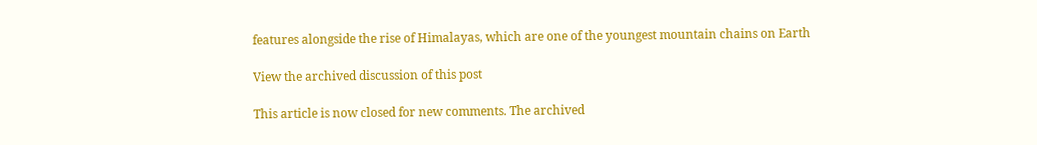features alongside the rise of Himalayas, which are one of the youngest mountain chains on Earth

View the archived discussion of this post

This article is now closed for new comments. The archived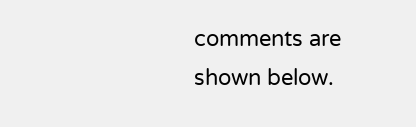comments are shown below.